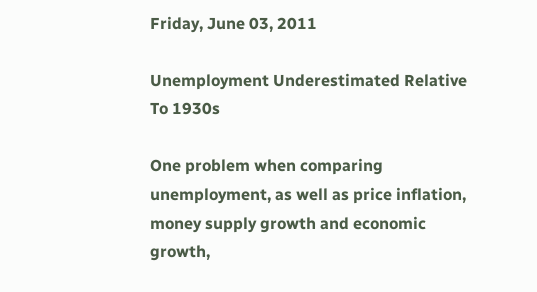Friday, June 03, 2011

Unemployment Underestimated Relative To 1930s

One problem when comparing unemployment, as well as price inflation, money supply growth and economic growth,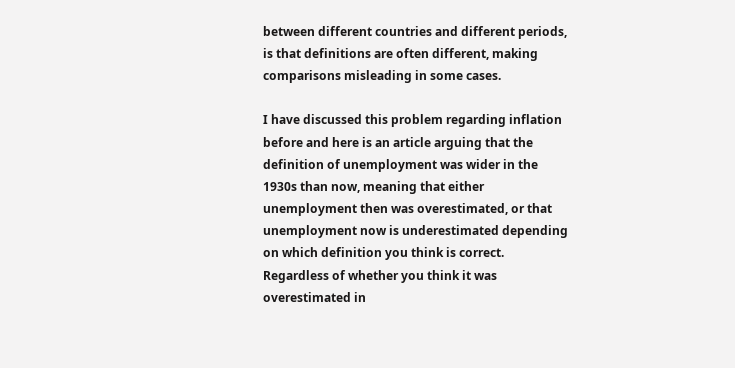between different countries and different periods, is that definitions are often different, making comparisons misleading in some cases.

I have discussed this problem regarding inflation before and here is an article arguing that the definition of unemployment was wider in the 1930s than now, meaning that either unemployment then was overestimated, or that unemployment now is underestimated depending on which definition you think is correct. Regardless of whether you think it was overestimated in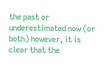the past or underestimated now (or both) however, it is clear that the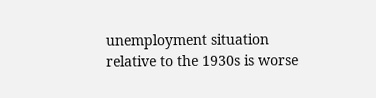unemployment situation relative to the 1930s is worse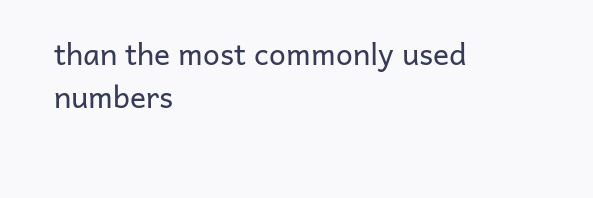than the most commonly used numbers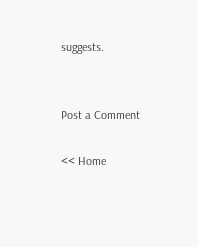suggests.


Post a Comment

<< Home